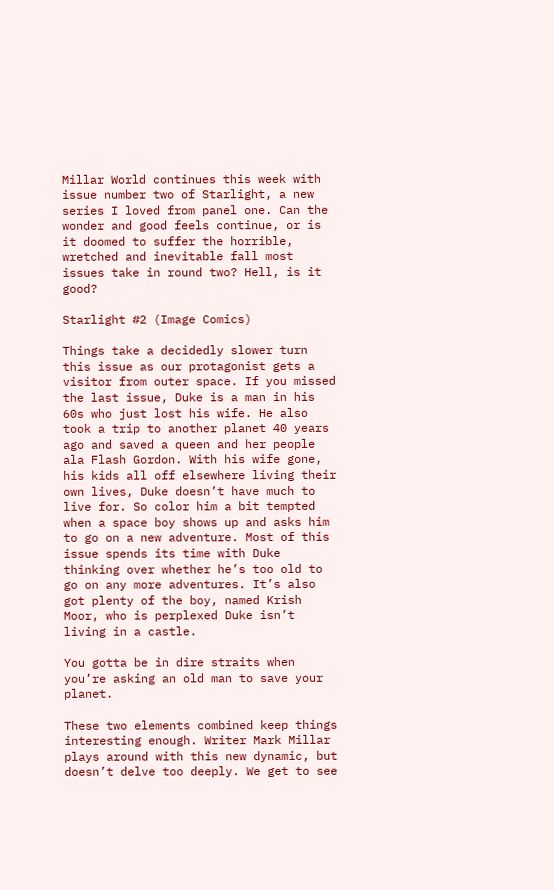Millar World continues this week with issue number two of Starlight, a new series I loved from panel one. Can the wonder and good feels continue, or is it doomed to suffer the horrible, wretched and inevitable fall most issues take in round two? Hell, is it good?

Starlight #2 (Image Comics)

Things take a decidedly slower turn this issue as our protagonist gets a visitor from outer space. If you missed the last issue, Duke is a man in his 60s who just lost his wife. He also took a trip to another planet 40 years ago and saved a queen and her people ala Flash Gordon. With his wife gone, his kids all off elsewhere living their own lives, Duke doesn’t have much to live for. So color him a bit tempted when a space boy shows up and asks him to go on a new adventure. Most of this issue spends its time with Duke thinking over whether he’s too old to go on any more adventures. It’s also got plenty of the boy, named Krish Moor, who is perplexed Duke isn’t living in a castle.

You gotta be in dire straits when you’re asking an old man to save your planet.

These two elements combined keep things interesting enough. Writer Mark Millar plays around with this new dynamic, but doesn’t delve too deeply. We get to see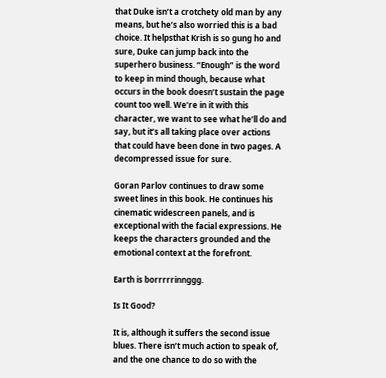that Duke isn’t a crotchety old man by any means, but he’s also worried this is a bad choice. It helpsthat Krish is so gung ho and sure, Duke can jump back into the superhero business. “Enough” is the word to keep in mind though, because what occurs in the book doesn’t sustain the page count too well. We’re in it with this character, we want to see what he’ll do and say, but it’s all taking place over actions that could have been done in two pages. A decompressed issue for sure.

Goran Parlov continues to draw some sweet lines in this book. He continues his cinematic widescreen panels, and is exceptional with the facial expressions. He keeps the characters grounded and the emotional context at the forefront.

Earth is borrrrrinnggg.

Is It Good?

It is, although it suffers the second issue blues. There isn’t much action to speak of, and the one chance to do so with the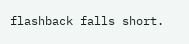flashback falls short.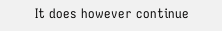It does however continue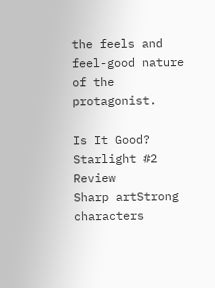the feels and feel-good nature of the protagonist.

Is It Good? Starlight #2 Review
Sharp artStrong characters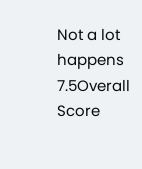Not a lot happens
7.5Overall Score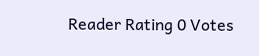Reader Rating 0 Votes